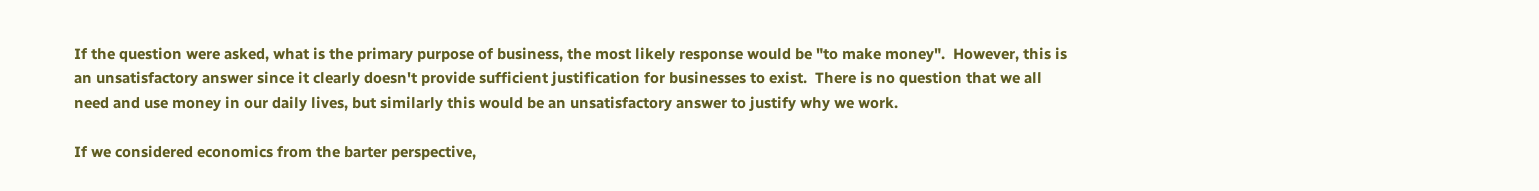If the question were asked, what is the primary purpose of business, the most likely response would be "to make money".  However, this is an unsatisfactory answer since it clearly doesn't provide sufficient justification for businesses to exist.  There is no question that we all need and use money in our daily lives, but similarly this would be an unsatisfactory answer to justify why we work.

If we considered economics from the barter perspective,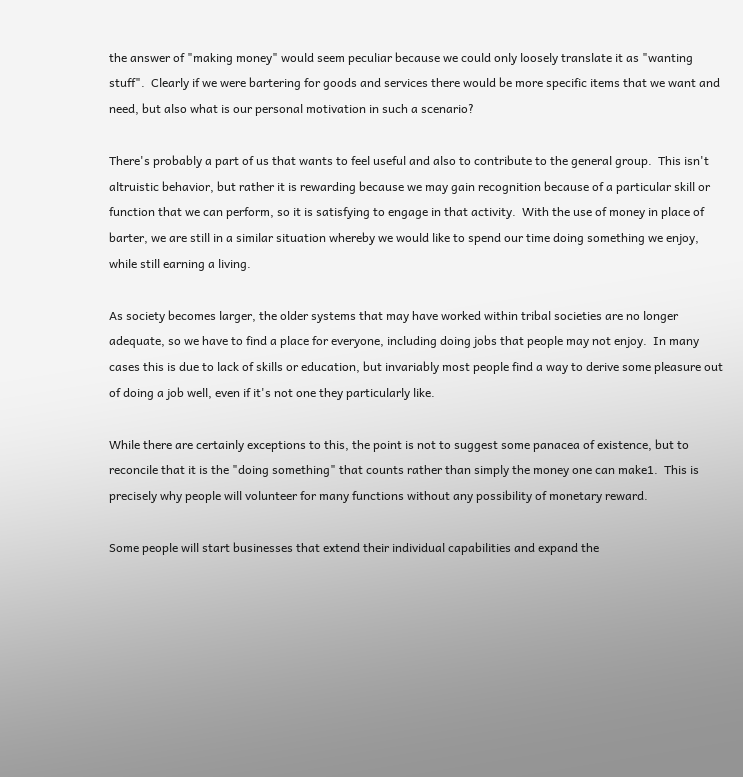the answer of "making money" would seem peculiar because we could only loosely translate it as "wanting stuff".  Clearly if we were bartering for goods and services there would be more specific items that we want and need, but also what is our personal motivation in such a scenario?

There's probably a part of us that wants to feel useful and also to contribute to the general group.  This isn't altruistic behavior, but rather it is rewarding because we may gain recognition because of a particular skill or function that we can perform, so it is satisfying to engage in that activity.  With the use of money in place of barter, we are still in a similar situation whereby we would like to spend our time doing something we enjoy, while still earning a living.

As society becomes larger, the older systems that may have worked within tribal societies are no longer adequate, so we have to find a place for everyone, including doing jobs that people may not enjoy.  In many cases this is due to lack of skills or education, but invariably most people find a way to derive some pleasure out of doing a job well, even if it's not one they particularly like.

While there are certainly exceptions to this, the point is not to suggest some panacea of existence, but to reconcile that it is the "doing something" that counts rather than simply the money one can make1.  This is precisely why people will volunteer for many functions without any possibility of monetary reward.

Some people will start businesses that extend their individual capabilities and expand the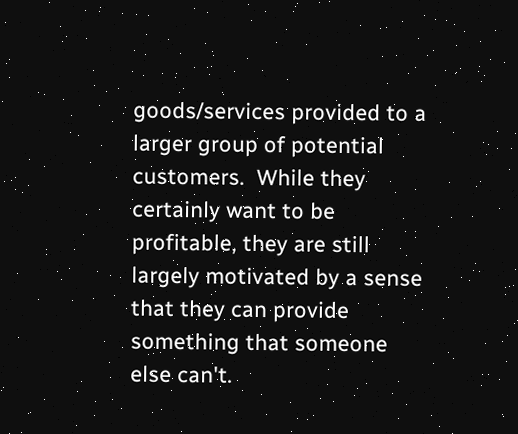goods/services provided to a larger group of potential customers.  While they certainly want to be profitable, they are still largely motivated by a sense that they can provide something that someone else can't.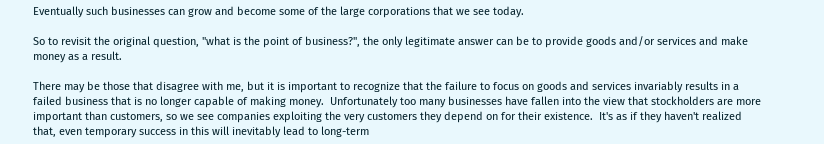Eventually such businesses can grow and become some of the large corporations that we see today.

So to revisit the original question, "what is the point of business?", the only legitimate answer can be to provide goods and/or services and make money as a result.

There may be those that disagree with me, but it is important to recognize that the failure to focus on goods and services invariably results in a failed business that is no longer capable of making money.  Unfortunately too many businesses have fallen into the view that stockholders are more important than customers, so we see companies exploiting the very customers they depend on for their existence.  It's as if they haven't realized that, even temporary success in this will inevitably lead to long-term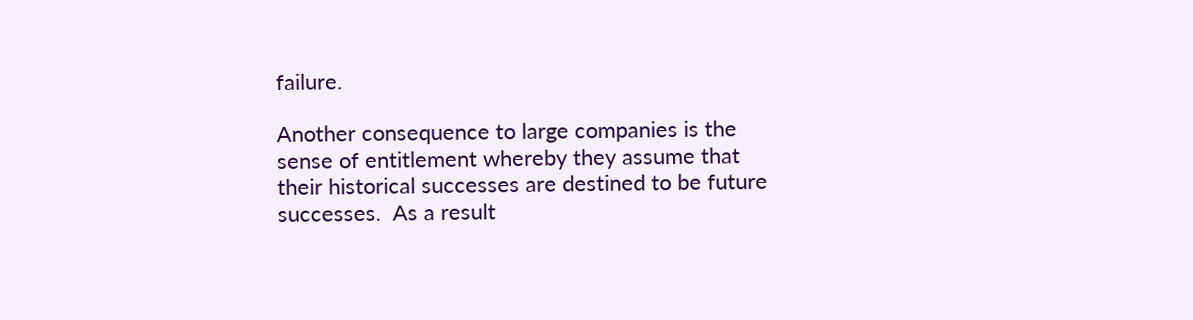failure.

Another consequence to large companies is the sense of entitlement whereby they assume that their historical successes are destined to be future successes.  As a result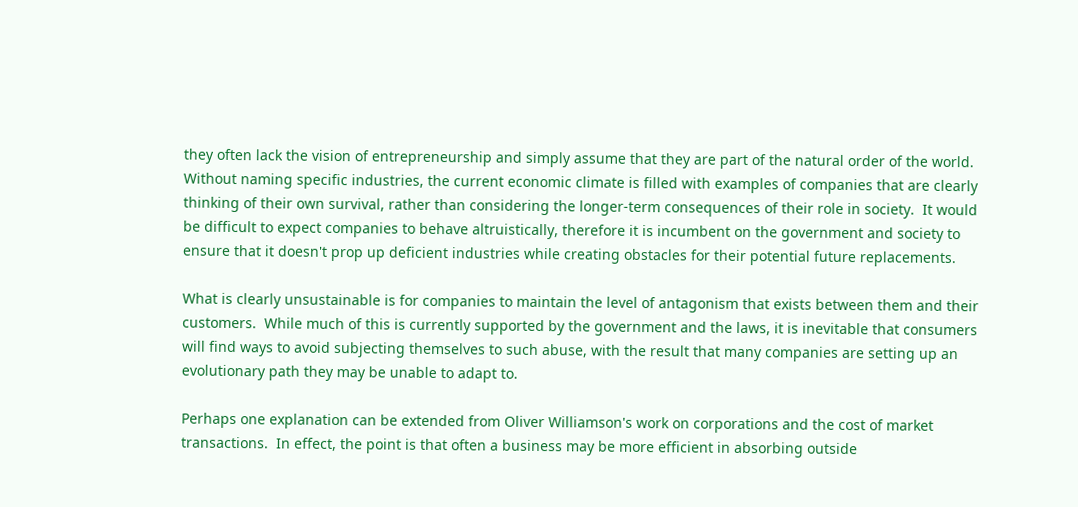they often lack the vision of entrepreneurship and simply assume that they are part of the natural order of the world.  Without naming specific industries, the current economic climate is filled with examples of companies that are clearly thinking of their own survival, rather than considering the longer-term consequences of their role in society.  It would be difficult to expect companies to behave altruistically, therefore it is incumbent on the government and society to ensure that it doesn't prop up deficient industries while creating obstacles for their potential future replacements.

What is clearly unsustainable is for companies to maintain the level of antagonism that exists between them and their customers.  While much of this is currently supported by the government and the laws, it is inevitable that consumers will find ways to avoid subjecting themselves to such abuse, with the result that many companies are setting up an evolutionary path they may be unable to adapt to.

Perhaps one explanation can be extended from Oliver Williamson's work on corporations and the cost of market transactions.  In effect, the point is that often a business may be more efficient in absorbing outside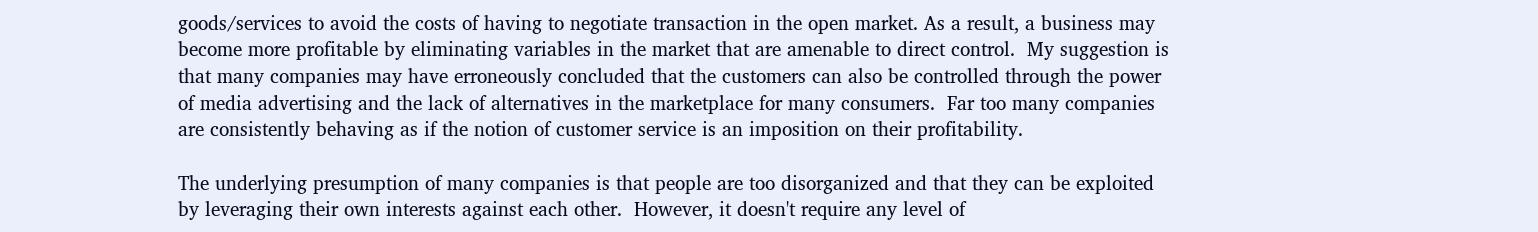goods/services to avoid the costs of having to negotiate transaction in the open market. As a result, a business may become more profitable by eliminating variables in the market that are amenable to direct control.  My suggestion is that many companies may have erroneously concluded that the customers can also be controlled through the power of media advertising and the lack of alternatives in the marketplace for many consumers.  Far too many companies are consistently behaving as if the notion of customer service is an imposition on their profitability.

The underlying presumption of many companies is that people are too disorganized and that they can be exploited by leveraging their own interests against each other.  However, it doesn't require any level of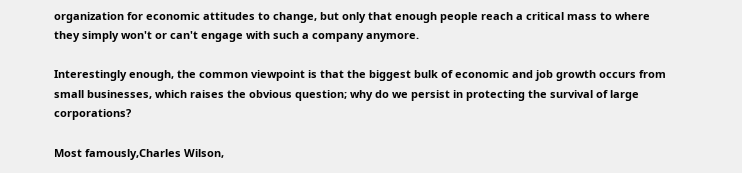organization for economic attitudes to change, but only that enough people reach a critical mass to where they simply won't or can't engage with such a company anymore.

Interestingly enough, the common viewpoint is that the biggest bulk of economic and job growth occurs from small businesses, which raises the obvious question; why do we persist in protecting the survival of large corporations?

Most famously,Charles Wilson,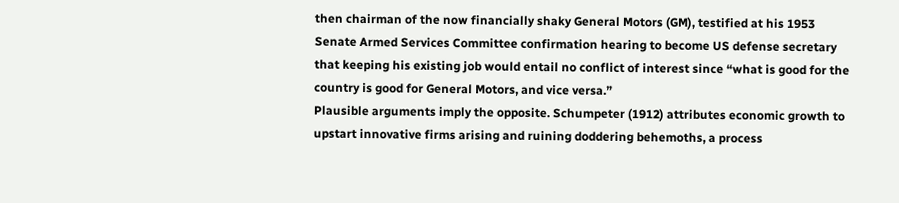then chairman of the now financially shaky General Motors (GM), testified at his 1953 Senate Armed Services Committee confirmation hearing to become US defense secretary that keeping his existing job would entail no conflict of interest since “what is good for the country is good for General Motors, and vice versa.”
Plausible arguments imply the opposite. Schumpeter (1912) attributes economic growth to upstart innovative firms arising and ruining doddering behemoths, a process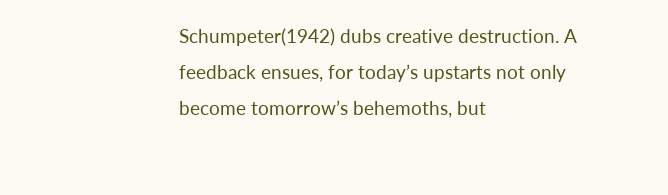Schumpeter(1942) dubs creative destruction. A feedback ensues, for today’s upstarts not only become tomorrow’s behemoths, but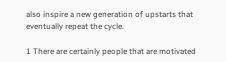also inspire a new generation of upstarts that eventually repeat the cycle.

1 There are certainly people that are motivated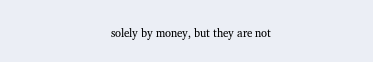solely by money, but they are not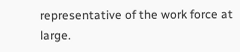representative of the work force at large.